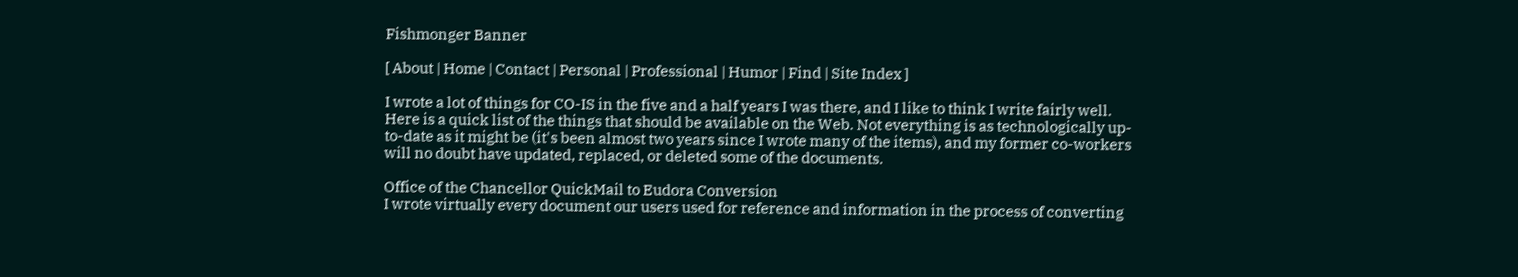Fishmonger Banner

[ About | Home | Contact | Personal | Professional | Humor | Find | Site Index ]

I wrote a lot of things for CO-IS in the five and a half years I was there, and I like to think I write fairly well. Here is a quick list of the things that should be available on the Web. Not everything is as technologically up-to-date as it might be (it's been almost two years since I wrote many of the items), and my former co-workers will no doubt have updated, replaced, or deleted some of the documents.

Office of the Chancellor QuickMail to Eudora Conversion
I wrote virtually every document our users used for reference and information in the process of converting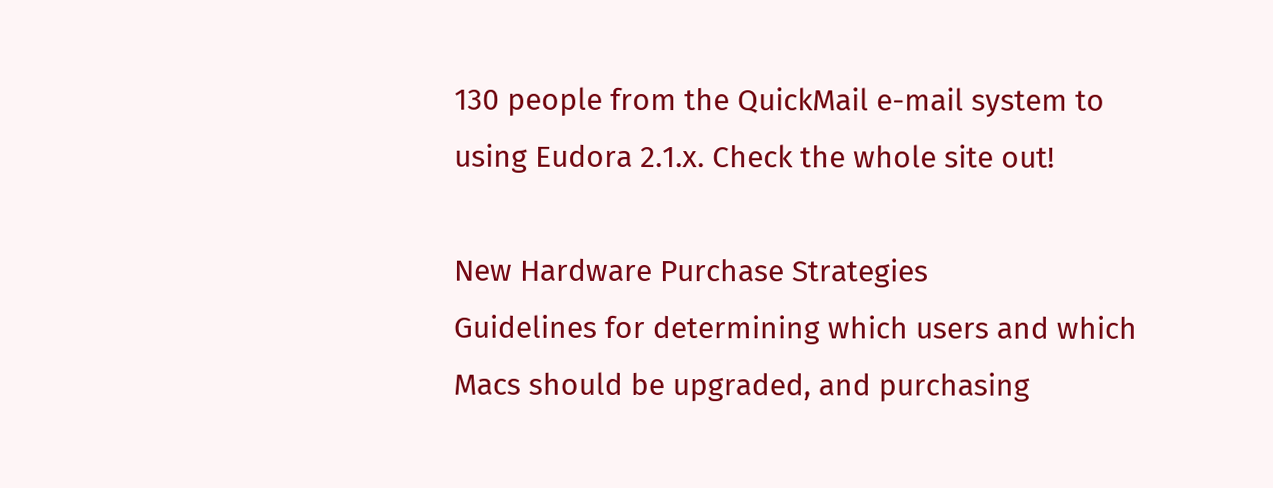130 people from the QuickMail e-mail system to using Eudora 2.1.x. Check the whole site out!

New Hardware Purchase Strategies
Guidelines for determining which users and which Macs should be upgraded, and purchasing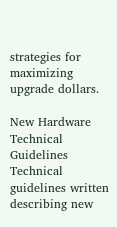strategies for maximizing upgrade dollars.

New Hardware Technical Guidelines
Technical guidelines written describing new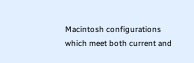Macintosh configurations which meet both current and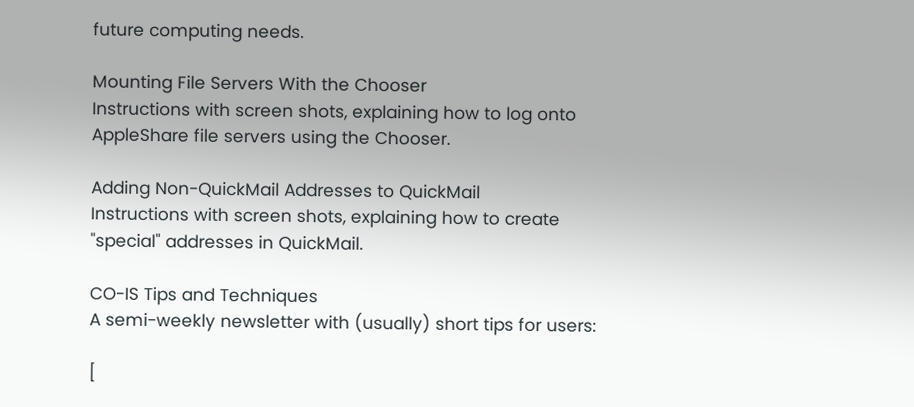future computing needs.

Mounting File Servers With the Chooser
Instructions with screen shots, explaining how to log onto AppleShare file servers using the Chooser.

Adding Non-QuickMail Addresses to QuickMail
Instructions with screen shots, explaining how to create "special" addresses in QuickMail.

CO-IS Tips and Techniques
A semi-weekly newsletter with (usually) short tips for users:

[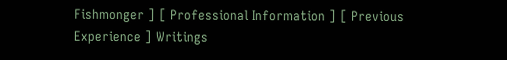Fishmonger ] [ Professional Information ] [ Previous Experience ] Writings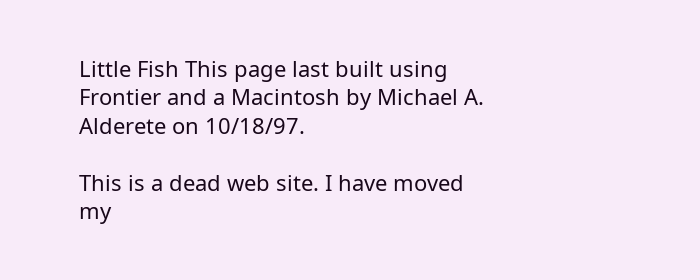Little Fish This page last built using Frontier and a Macintosh by Michael A. Alderete on 10/18/97.

This is a dead web site. I have moved my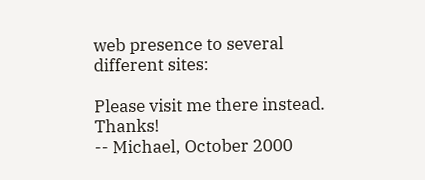web presence to several different sites:

Please visit me there instead. Thanks!
-- Michael, October 2000